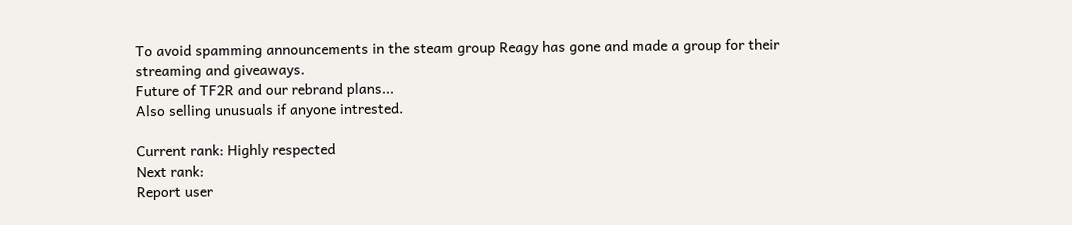To avoid spamming announcements in the steam group Reagy has gone and made a group for their streaming and giveaways.
Future of TF2R and our rebrand plans...
Also selling unusuals if anyone intrested.

Current rank: Highly respected
Next rank:
Report user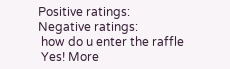Positive ratings:
Negative ratings:
 how do u enter the raffle
 Yes! More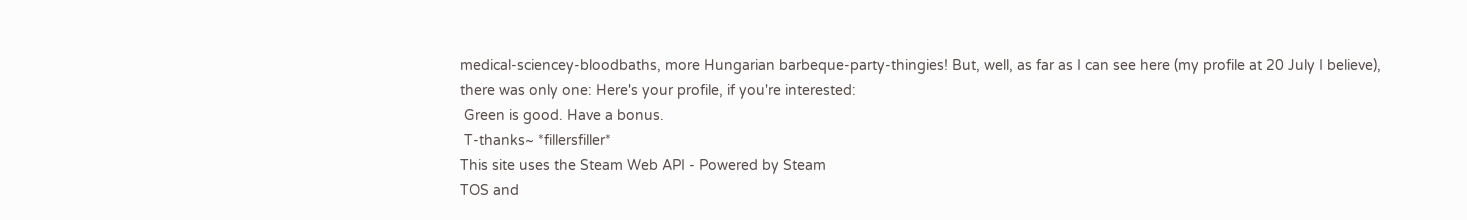medical-sciencey-bloodbaths, more Hungarian barbeque-party-thingies! But, well, as far as I can see here (my profile at 20 July I believe), there was only one: Here's your profile, if you're interested:
 Green is good. Have a bonus.
 T-thanks~ *fillersfiller*
This site uses the Steam Web API - Powered by Steam
TOS and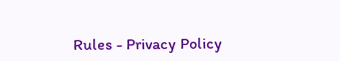Rules - Privacy Policy